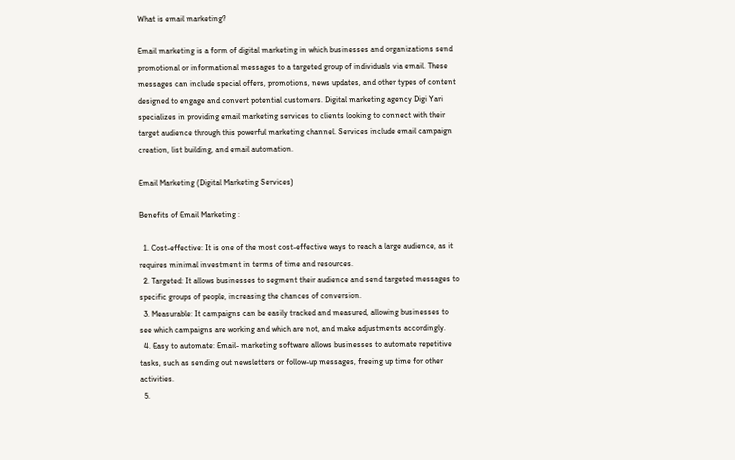What is email marketing?

Email marketing is a form of digital marketing in which businesses and organizations send promotional or informational messages to a targeted group of individuals via email. These messages can include special offers, promotions, news updates, and other types of content designed to engage and convert potential customers. Digital marketing agency Digi Yari specializes in providing email marketing services to clients looking to connect with their target audience through this powerful marketing channel. Services include email campaign creation, list building, and email automation.

Email Marketing (Digital Marketing Services)

Benefits of Email Marketing :

  1. Cost-effective: It is one of the most cost-effective ways to reach a large audience, as it requires minimal investment in terms of time and resources.
  2. Targeted: It allows businesses to segment their audience and send targeted messages to specific groups of people, increasing the chances of conversion.
  3. Measurable: It campaigns can be easily tracked and measured, allowing businesses to see which campaigns are working and which are not, and make adjustments accordingly.
  4. Easy to automate: Email- marketing software allows businesses to automate repetitive tasks, such as sending out newsletters or follow-up messages, freeing up time for other activities.
  5.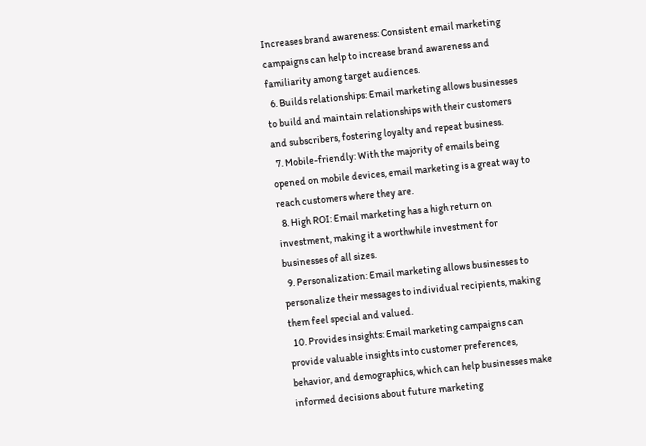Increases brand awareness: Consistent email marketing campaigns can help to increase brand awareness and familiarity among target audiences.
  6. Builds relationships: Email marketing allows businesses to build and maintain relationships with their customers and subscribers, fostering loyalty and repeat business.
  7. Mobile-friendly: With the majority of emails being opened on mobile devices, email marketing is a great way to reach customers where they are.
  8. High ROI: Email marketing has a high return on investment, making it a worthwhile investment for businesses of all sizes.
  9. Personalization: Email marketing allows businesses to personalize their messages to individual recipients, making them feel special and valued.
  10. Provides insights: Email marketing campaigns can provide valuable insights into customer preferences, behavior, and demographics, which can help businesses make informed decisions about future marketing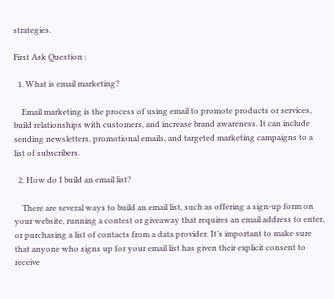strategies.

First Ask Question :

  1. What is email marketing?

    Email marketing is the process of using email to promote products or services, build relationships with customers, and increase brand awareness. It can include sending newsletters, promotional emails, and targeted marketing campaigns to a list of subscribers.

  2. How do I build an email list?

    There are several ways to build an email list, such as offering a sign-up form on your website, running a contest or giveaway that requires an email address to enter, or purchasing a list of contacts from a data provider. It’s important to make sure that anyone who signs up for your email list has given their explicit consent to receive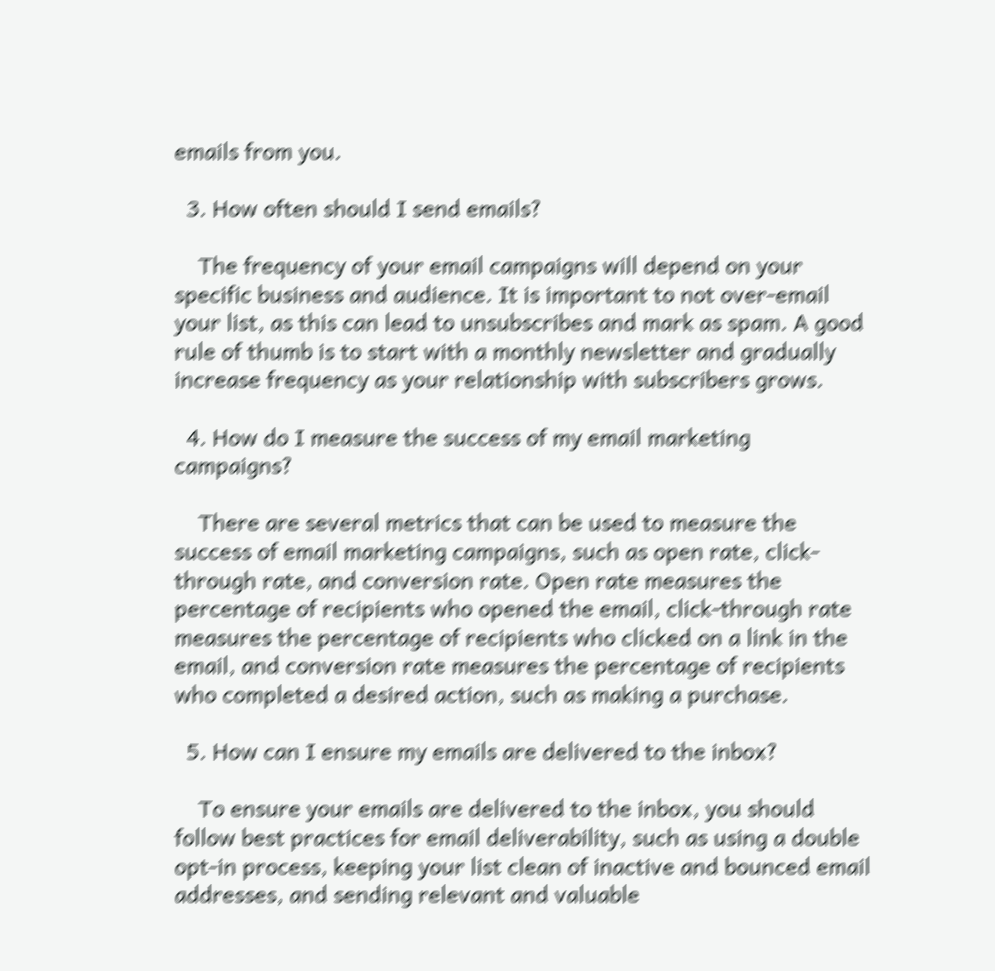emails from you.

  3. How often should I send emails?

    The frequency of your email campaigns will depend on your specific business and audience. It is important to not over-email your list, as this can lead to unsubscribes and mark as spam. A good rule of thumb is to start with a monthly newsletter and gradually increase frequency as your relationship with subscribers grows.

  4. How do I measure the success of my email marketing campaigns?

    There are several metrics that can be used to measure the success of email marketing campaigns, such as open rate, click-through rate, and conversion rate. Open rate measures the percentage of recipients who opened the email, click-through rate measures the percentage of recipients who clicked on a link in the email, and conversion rate measures the percentage of recipients who completed a desired action, such as making a purchase.

  5. How can I ensure my emails are delivered to the inbox?

    To ensure your emails are delivered to the inbox, you should follow best practices for email deliverability, such as using a double opt-in process, keeping your list clean of inactive and bounced email addresses, and sending relevant and valuable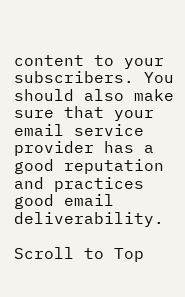content to your subscribers. You should also make sure that your email service provider has a good reputation and practices good email deliverability.

Scroll to Top